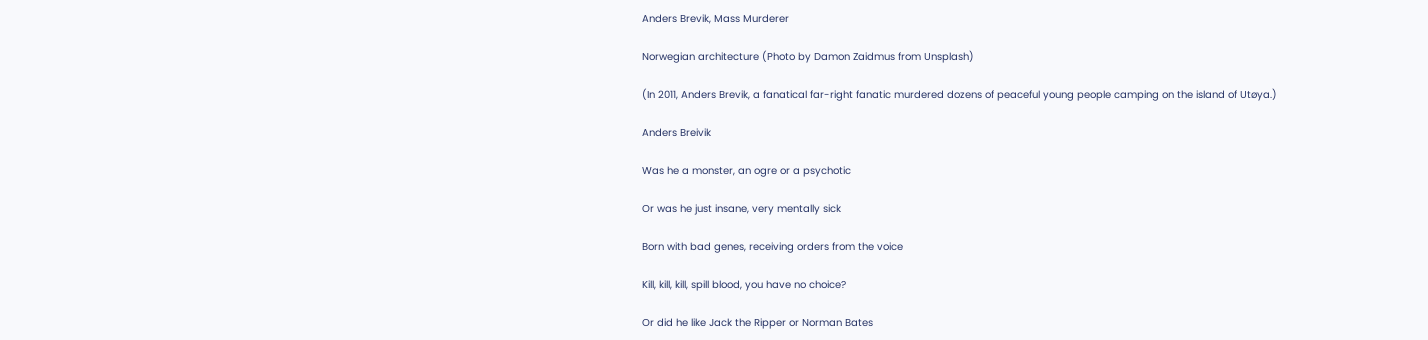Anders Brevik, Mass Murderer

Norwegian architecture (Photo by Damon Zaidmus from Unsplash)

(In 2011, Anders Brevik, a fanatical far-right fanatic murdered dozens of peaceful young people camping on the island of Utøya.)

Anders Breivik

Was he a monster, an ogre or a psychotic

Or was he just insane, very mentally sick

Born with bad genes, receiving orders from the voice

Kill, kill, kill, spill blood, you have no choice?

Or did he like Jack the Ripper or Norman Bates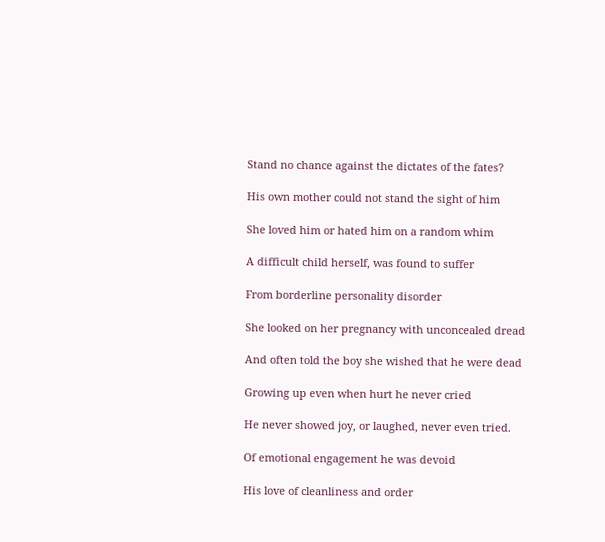Stand no chance against the dictates of the fates?

His own mother could not stand the sight of him

She loved him or hated him on a random whim

A difficult child herself, was found to suffer

From borderline personality disorder

She looked on her pregnancy with unconcealed dread

And often told the boy she wished that he were dead

Growing up even when hurt he never cried

He never showed joy, or laughed, never even tried.

Of emotional engagement he was devoid

His love of cleanliness and order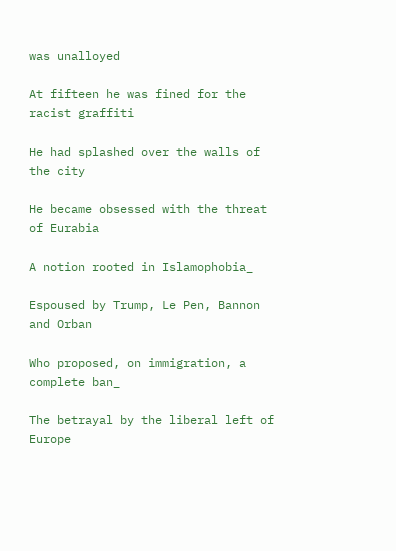was unalloyed

At fifteen he was fined for the racist graffiti

He had splashed over the walls of the city

He became obsessed with the threat of Eurabia

A notion rooted in Islamophobia_

Espoused by Trump, Le Pen, Bannon and Orban

Who proposed, on immigration, a complete ban_

The betrayal by the liberal left of Europe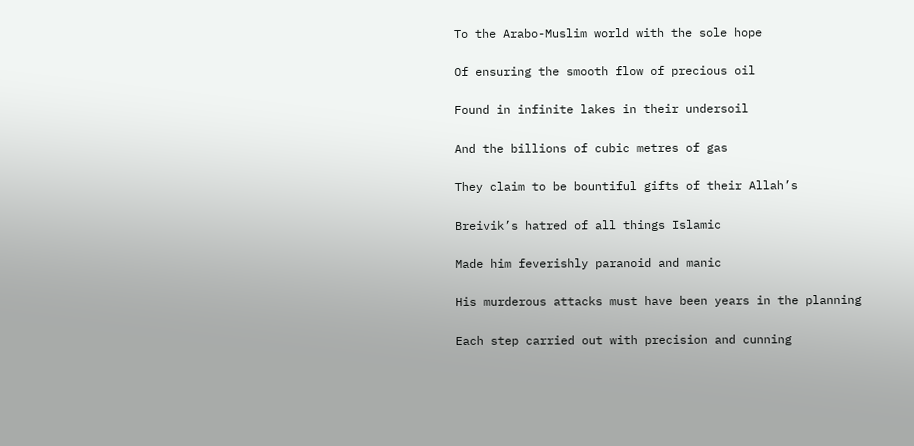To the Arabo-Muslim world with the sole hope

Of ensuring the smooth flow of precious oil

Found in infinite lakes in their undersoil

And the billions of cubic metres of gas

They claim to be bountiful gifts of their Allah’s

Breivik’s hatred of all things Islamic

Made him feverishly paranoid and manic

His murderous attacks must have been years in the planning

Each step carried out with precision and cunning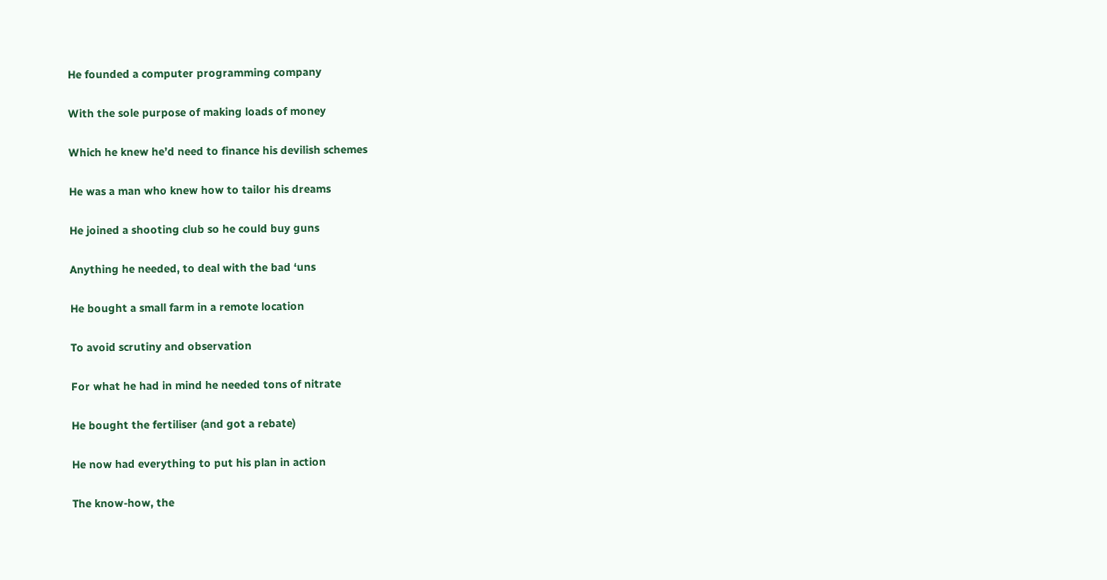He founded a computer programming company

With the sole purpose of making loads of money

Which he knew he’d need to finance his devilish schemes

He was a man who knew how to tailor his dreams

He joined a shooting club so he could buy guns

Anything he needed, to deal with the bad ‘uns

He bought a small farm in a remote location

To avoid scrutiny and observation

For what he had in mind he needed tons of nitrate

He bought the fertiliser (and got a rebate)

He now had everything to put his plan in action

The know-how, the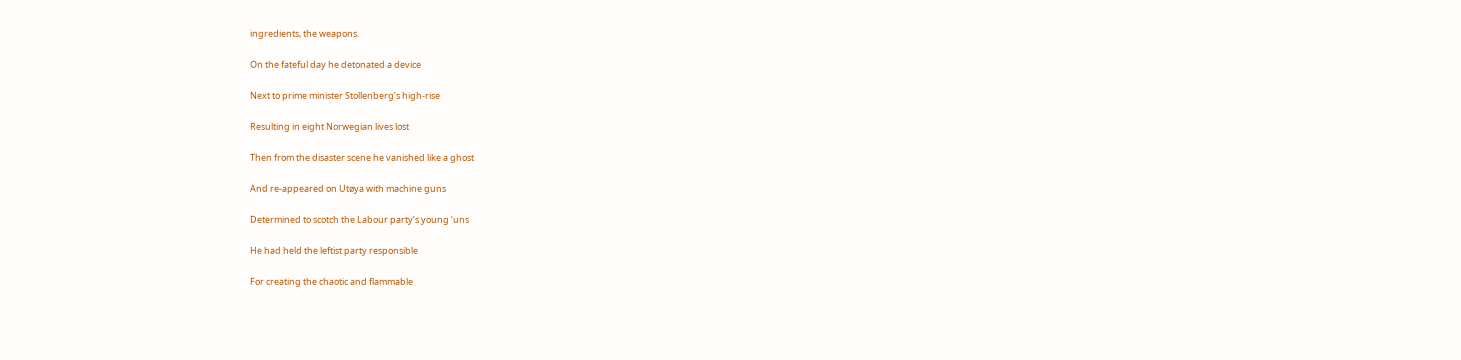ingredients, the weapons.

On the fateful day he detonated a device

Next to prime minister Stollenberg’s high-rise

Resulting in eight Norwegian lives lost

Then from the disaster scene he vanished like a ghost

And re-appeared on Utøya with machine guns

Determined to scotch the Labour party’s young ‘uns

He had held the leftist party responsible

For creating the chaotic and flammable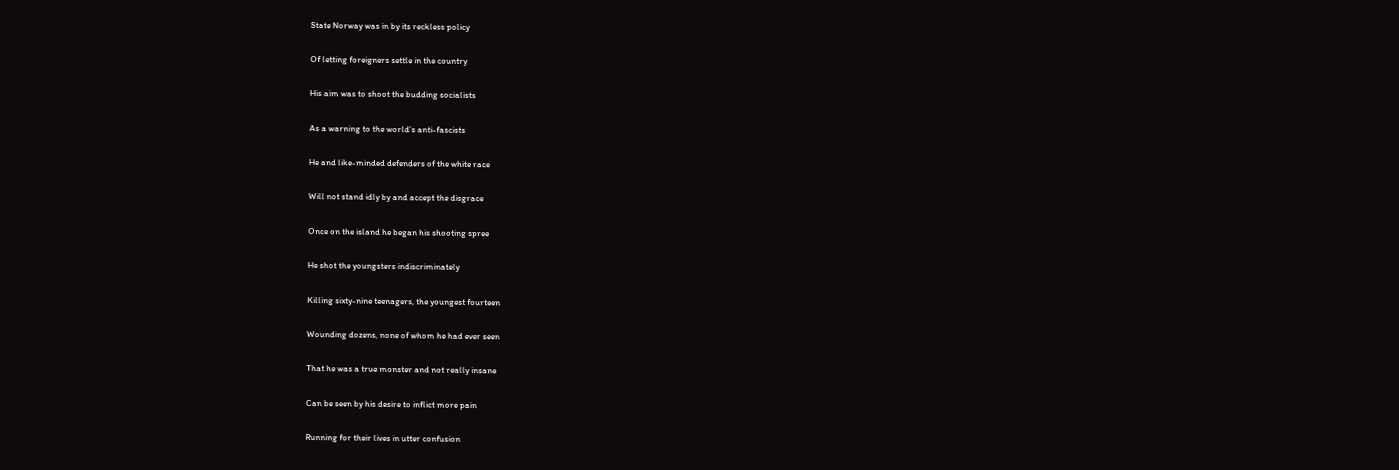State Norway was in by its reckless policy

Of letting foreigners settle in the country

His aim was to shoot the budding socialists

As a warning to the world’s anti-fascists

He and like-minded defenders of the white race

Will not stand idly by and accept the disgrace

Once on the island he began his shooting spree

He shot the youngsters indiscriminately

Killing sixty-nine teenagers, the youngest fourteen

Wounding dozens, none of whom he had ever seen

That he was a true monster and not really insane

Can be seen by his desire to inflict more pain

Running for their lives in utter confusion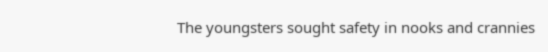The youngsters sought safety in nooks and crannies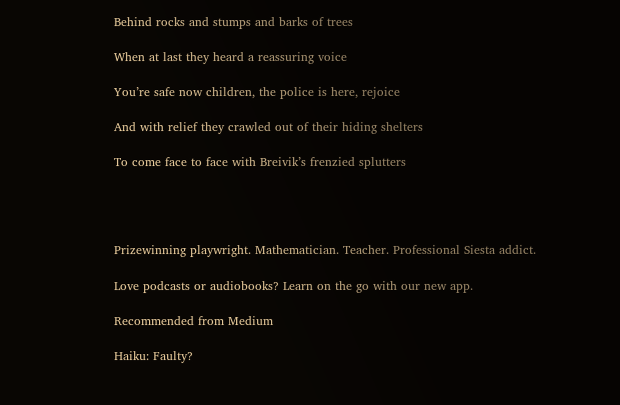Behind rocks and stumps and barks of trees

When at last they heard a reassuring voice

You’re safe now children, the police is here, rejoice

And with relief they crawled out of their hiding shelters

To come face to face with Breivik’s frenzied splutters




Prizewinning playwright. Mathematician. Teacher. Professional Siesta addict.

Love podcasts or audiobooks? Learn on the go with our new app.

Recommended from Medium

Haiku: Faulty?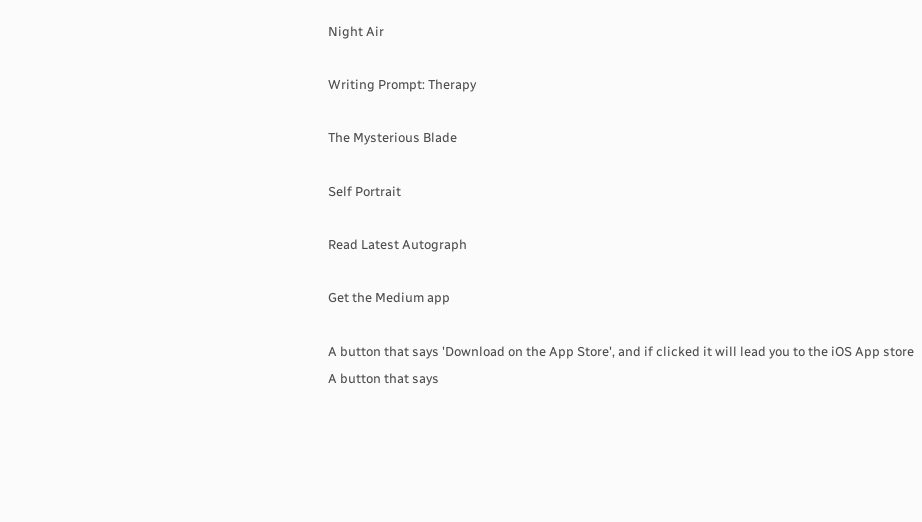Night Air

Writing Prompt: Therapy

The Mysterious Blade

Self Portrait

Read Latest Autograph

Get the Medium app

A button that says 'Download on the App Store', and if clicked it will lead you to the iOS App store
A button that says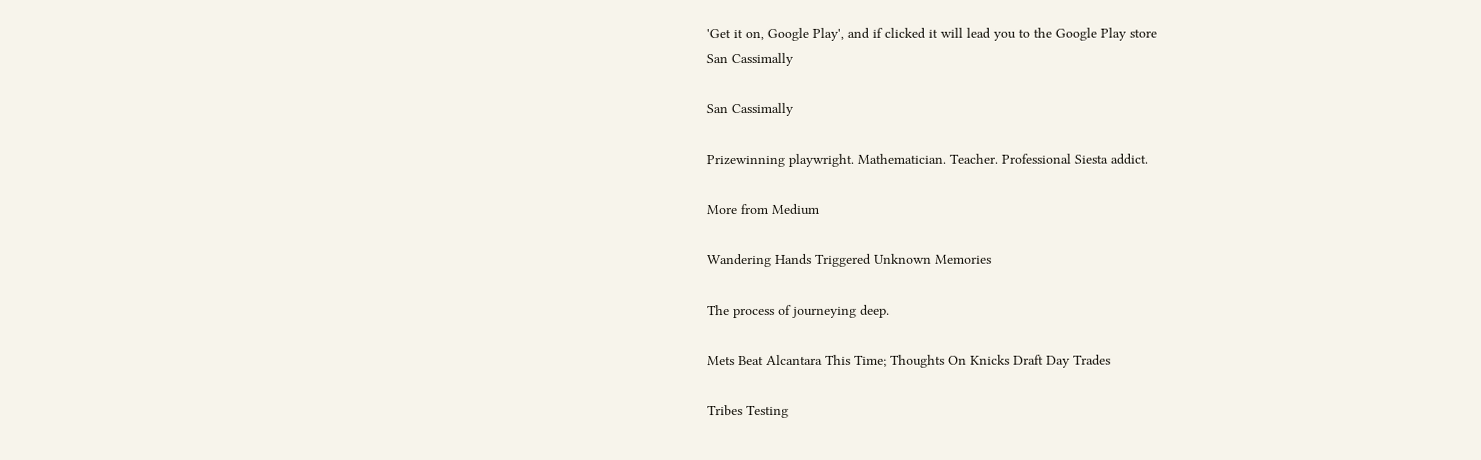'Get it on, Google Play', and if clicked it will lead you to the Google Play store
San Cassimally

San Cassimally

Prizewinning playwright. Mathematician. Teacher. Professional Siesta addict.

More from Medium

Wandering Hands Triggered Unknown Memories

The process of journeying deep.

Mets Beat Alcantara This Time; Thoughts On Knicks Draft Day Trades

Tribes Testing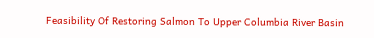Feasibility Of Restoring Salmon To Upper Columbia River Basin